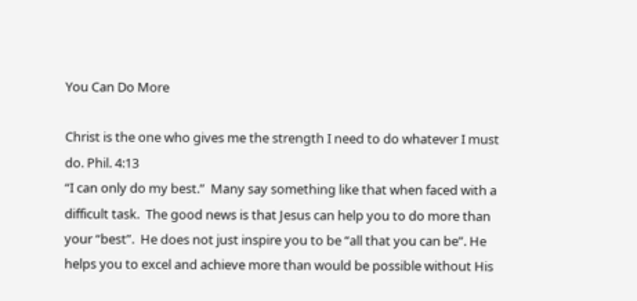You Can Do More

Christ is the one who gives me the strength I need to do whatever I must do. Phil. 4:13
“I can only do my best.”  Many say something like that when faced with a difficult task.  The good news is that Jesus can help you to do more than your “best”.  He does not just inspire you to be “all that you can be”. He helps you to excel and achieve more than would be possible without His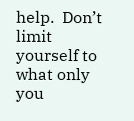help.  Don’t limit yourself to what only you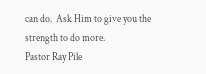can do.  Ask Him to give you the strength to do more.
Pastor Ray Pile